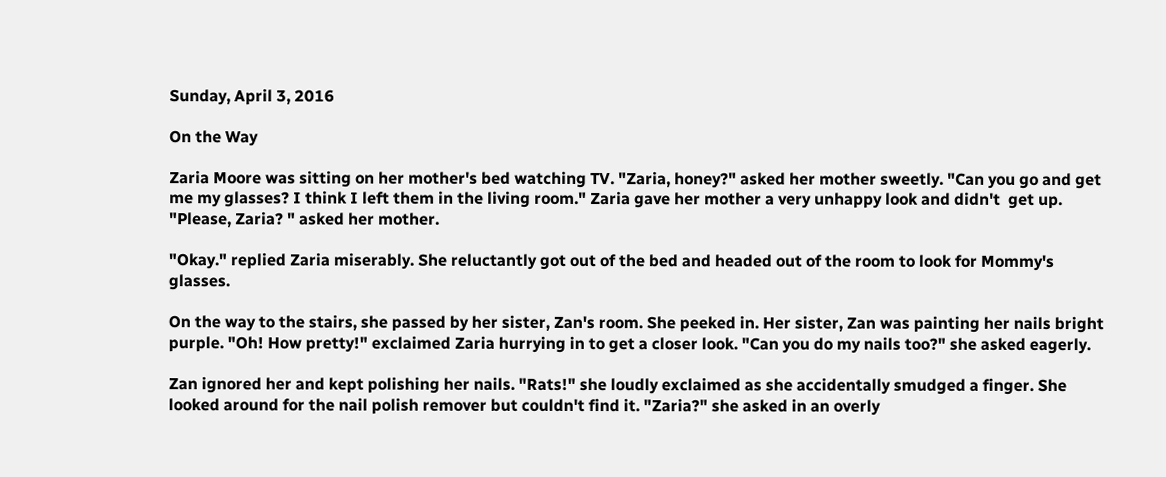Sunday, April 3, 2016

On the Way

Zaria Moore was sitting on her mother's bed watching TV. "Zaria, honey?" asked her mother sweetly. "Can you go and get me my glasses? I think I left them in the living room." Zaria gave her mother a very unhappy look and didn't  get up. "Please, Zaria? " asked her mother.

"Okay." replied Zaria miserably. She reluctantly got out of the bed and headed out of the room to look for Mommy's glasses.

On the way to the stairs, she passed by her sister, Zan's room. She peeked in. Her sister, Zan was painting her nails bright purple. "Oh! How pretty!" exclaimed Zaria hurrying in to get a closer look. "Can you do my nails too?" she asked eagerly.

Zan ignored her and kept polishing her nails. "Rats!" she loudly exclaimed as she accidentally smudged a finger. She looked around for the nail polish remover but couldn't find it. "Zaria?" she asked in an overly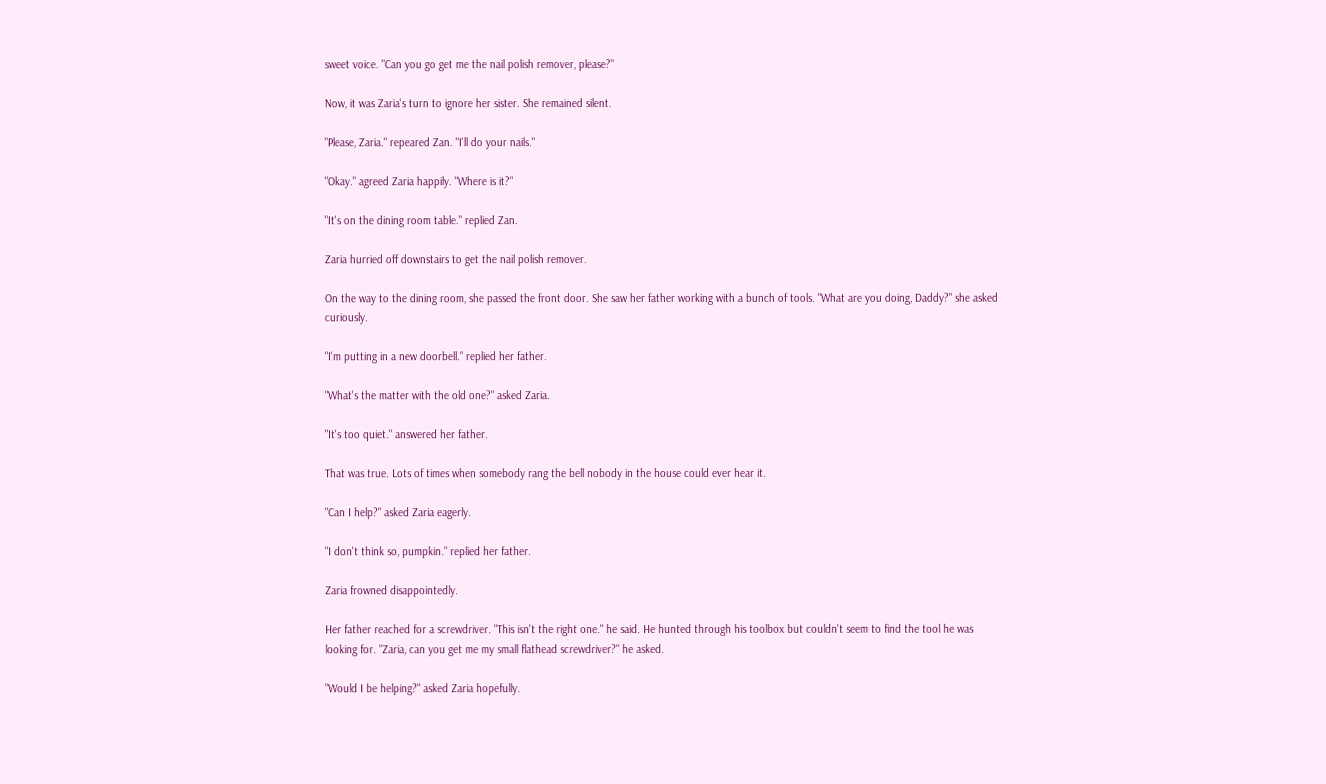sweet voice. "Can you go get me the nail polish remover, please?"

Now, it was Zaria's turn to ignore her sister. She remained silent.

"Please, Zaria." repeared Zan. "I'll do your nails."

"Okay." agreed Zaria happily. "Where is it?"

"It's on the dining room table." replied Zan.

Zaria hurried off downstairs to get the nail polish remover.

On the way to the dining room, she passed the front door. She saw her father working with a bunch of tools. "What are you doing, Daddy?" she asked curiously.

"I'm putting in a new doorbell." replied her father.

"What's the matter with the old one?" asked Zaria.

"It's too quiet." answered her father.

That was true. Lots of times when somebody rang the bell nobody in the house could ever hear it.

"Can I help?" asked Zaria eagerly.

"I don't think so, pumpkin." replied her father.

Zaria frowned disappointedly.

Her father reached for a screwdriver. "This isn't the right one." he said. He hunted through his toolbox but couldn't seem to find the tool he was looking for. "Zaria, can you get me my small flathead screwdriver?" he asked.

"Would I be helping?" asked Zaria hopefully.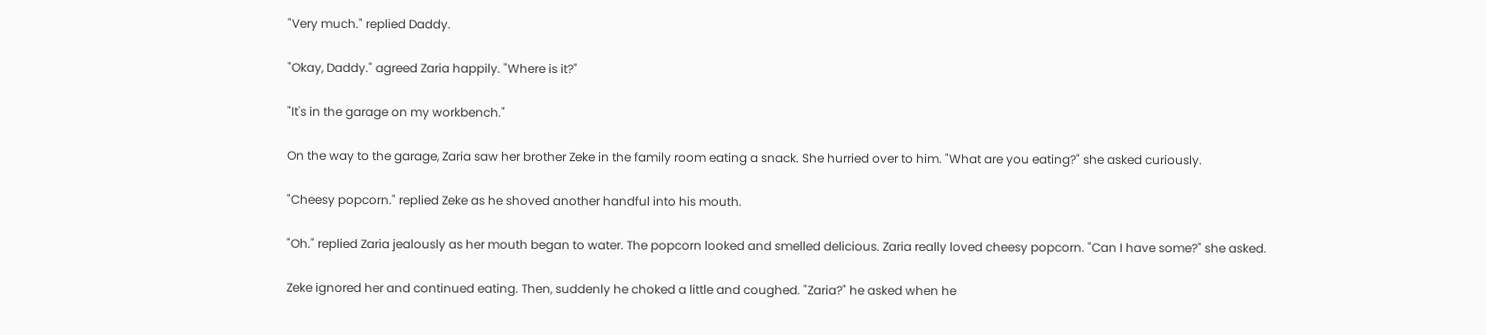"Very much." replied Daddy.

"Okay, Daddy." agreed Zaria happily. "Where is it?"

"It's in the garage on my workbench."

On the way to the garage, Zaria saw her brother Zeke in the family room eating a snack. She hurried over to him. "What are you eating?" she asked curiously.

"Cheesy popcorn." replied Zeke as he shoved another handful into his mouth.

"Oh." replied Zaria jealously as her mouth began to water. The popcorn looked and smelled delicious. Zaria really loved cheesy popcorn. "Can I have some?" she asked.

Zeke ignored her and continued eating. Then, suddenly he choked a little and coughed. "Zaria?" he asked when he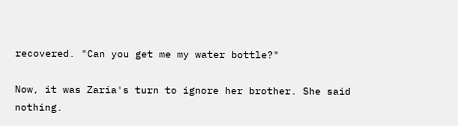recovered. "Can you get me my water bottle?"

Now, it was Zaria's turn to ignore her brother. She said nothing.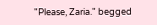"Please, Zaria." begged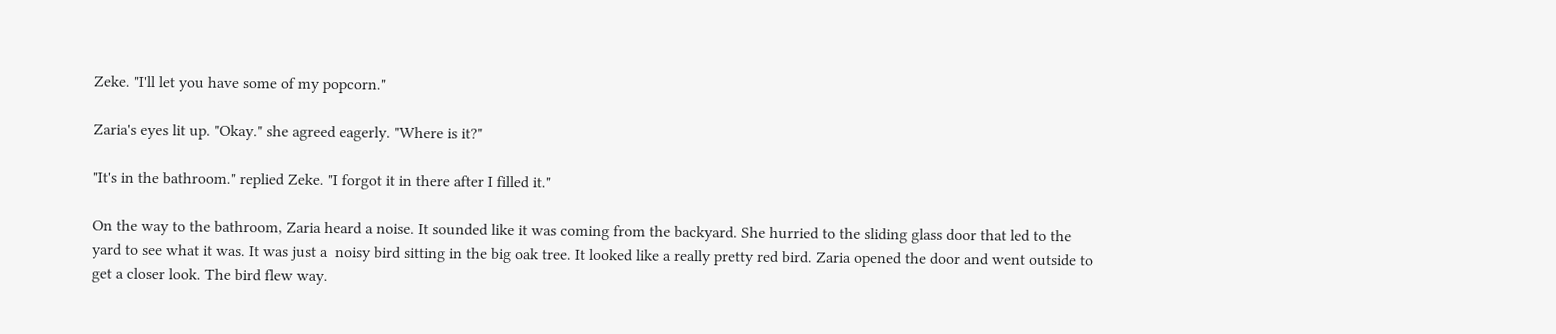Zeke. "I'll let you have some of my popcorn."

Zaria's eyes lit up. "Okay." she agreed eagerly. "Where is it?"

"It's in the bathroom." replied Zeke. "I forgot it in there after I filled it."

On the way to the bathroom, Zaria heard a noise. It sounded like it was coming from the backyard. She hurried to the sliding glass door that led to the yard to see what it was. It was just a  noisy bird sitting in the big oak tree. It looked like a really pretty red bird. Zaria opened the door and went outside to get a closer look. The bird flew way.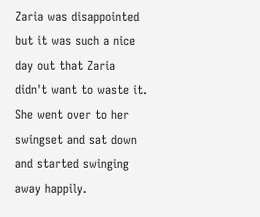Zaria was disappointed but it was such a nice day out that Zaria didn't want to waste it. She went over to her swingset and sat down and started swinging away happily.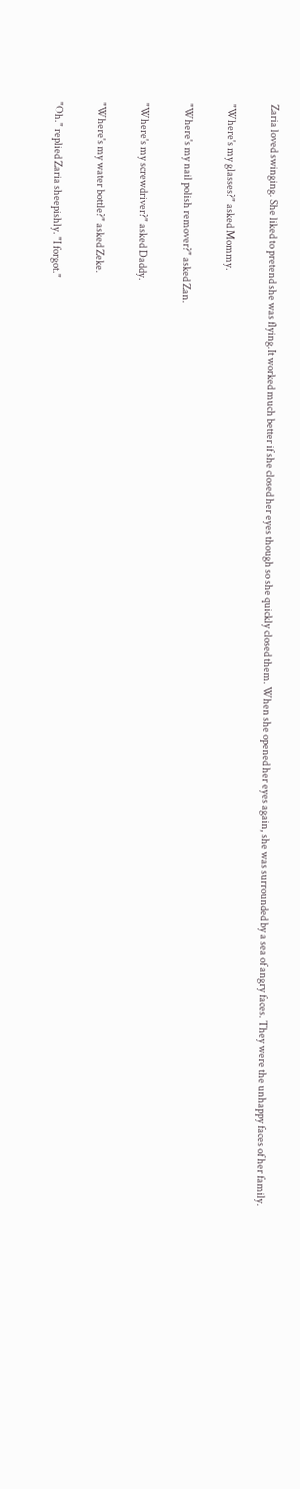Zaria loved swinging. She liked to pretend she was flying.It worked much better if she closed her eyes though so she quickly closed them. When she opened her eyes again, she was surrounded by a sea of angry faces. They were the unhappy faces of her family.

"Where's my glasses?" asked Mommy.

"Where's my nail polish remover?" asked Zan.

"Where's my screwdriver?" asked Daddy.

"Where's my water bottle?" asked Zeke.

"Oh." replied Zaria sheepishly. "I forgot."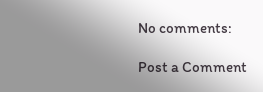No comments:

Post a Comment